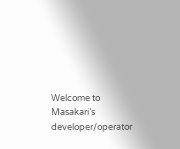Welcome to Masakari’s developer/operator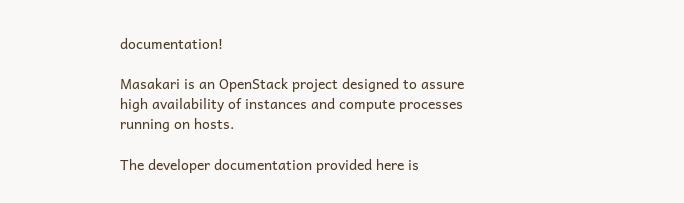documentation!

Masakari is an OpenStack project designed to assure high availability of instances and compute processes running on hosts.

The developer documentation provided here is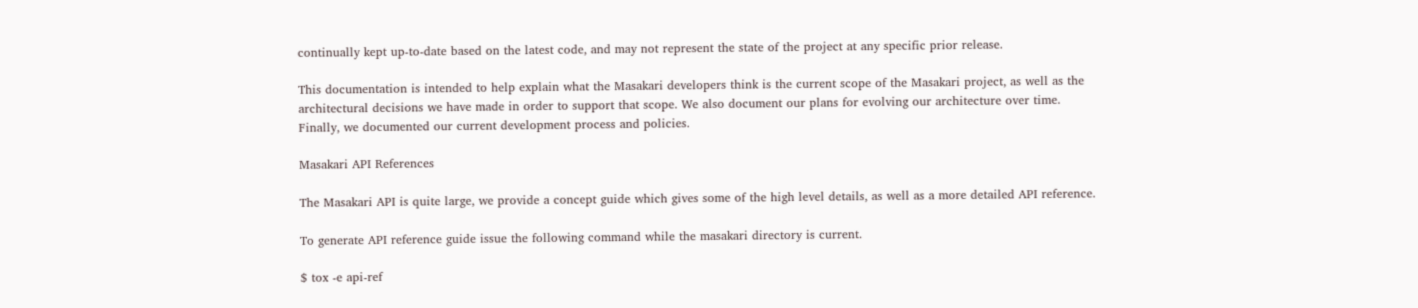continually kept up-to-date based on the latest code, and may not represent the state of the project at any specific prior release.

This documentation is intended to help explain what the Masakari developers think is the current scope of the Masakari project, as well as the architectural decisions we have made in order to support that scope. We also document our plans for evolving our architecture over time. Finally, we documented our current development process and policies.

Masakari API References

The Masakari API is quite large, we provide a concept guide which gives some of the high level details, as well as a more detailed API reference.

To generate API reference guide issue the following command while the masakari directory is current.

$ tox -e api-ref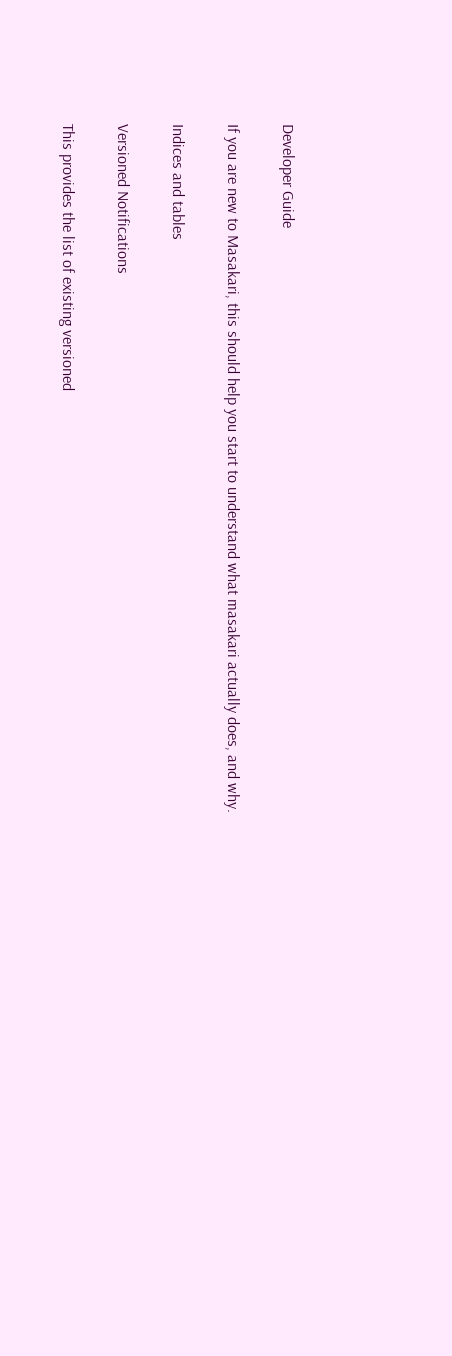Developer Guide

If you are new to Masakari, this should help you start to understand what masakari actually does, and why.

Indices and tables

Versioned Notifications

This provides the list of existing versioned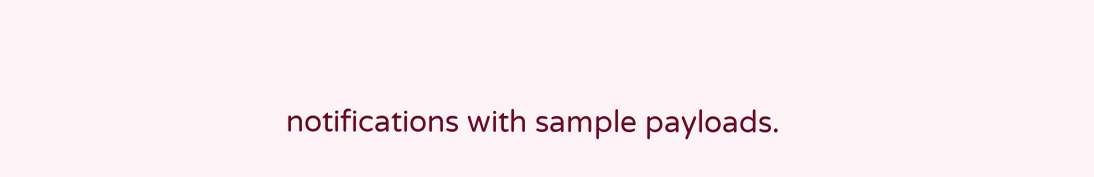notifications with sample payloads.